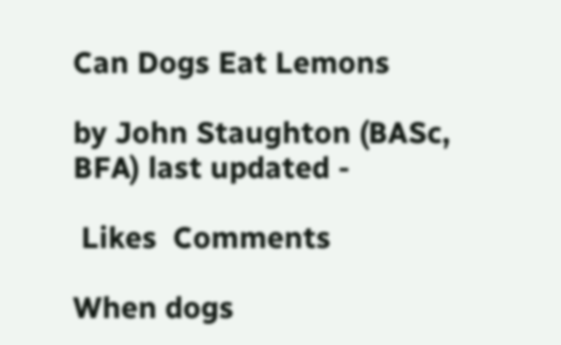Can Dogs Eat Lemons

by John Staughton (BASc, BFA) last updated -

 Likes  Comments

When dogs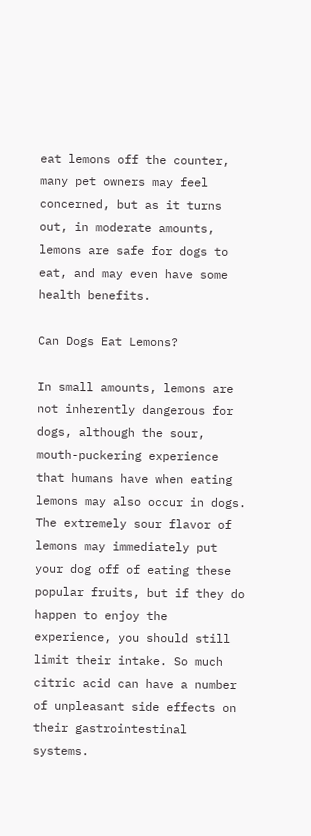eat lemons off the counter, many pet owners may feel concerned, but as it turns out, in moderate amounts, lemons are safe for dogs to eat, and may even have some health benefits.

Can Dogs Eat Lemons?

In small amounts, lemons are not inherently dangerous for dogs, although the sour, mouth-puckering experience that humans have when eating lemons may also occur in dogs. The extremely sour flavor of lemons may immediately put your dog off of eating these popular fruits, but if they do happen to enjoy the experience, you should still limit their intake. So much citric acid can have a number of unpleasant side effects on their gastrointestinal systems.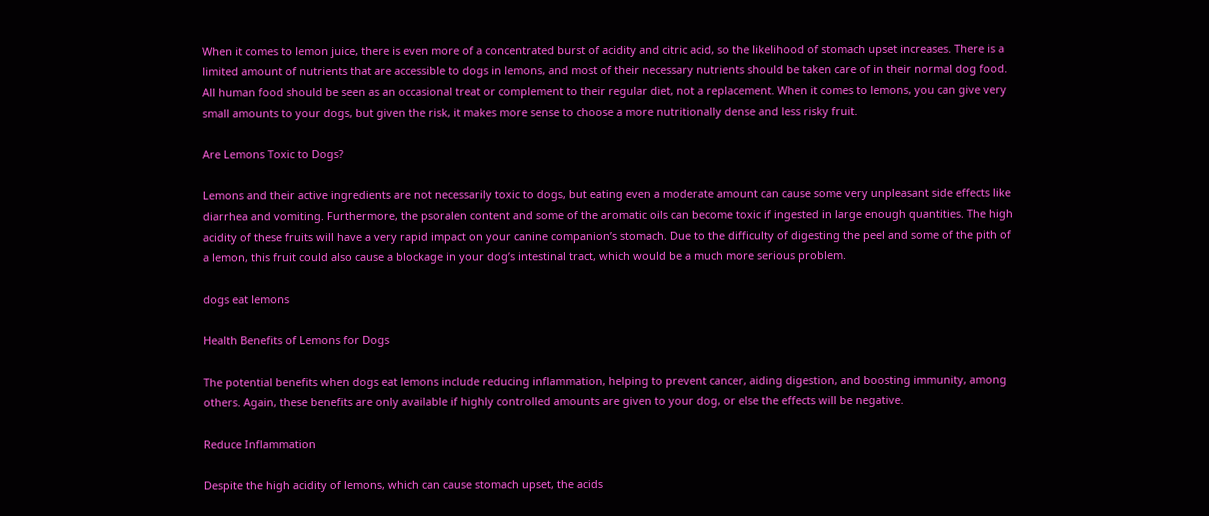When it comes to lemon juice, there is even more of a concentrated burst of acidity and citric acid, so the likelihood of stomach upset increases. There is a limited amount of nutrients that are accessible to dogs in lemons, and most of their necessary nutrients should be taken care of in their normal dog food. All human food should be seen as an occasional treat or complement to their regular diet, not a replacement. When it comes to lemons, you can give very small amounts to your dogs, but given the risk, it makes more sense to choose a more nutritionally dense and less risky fruit.

Are Lemons Toxic to Dogs?

Lemons and their active ingredients are not necessarily toxic to dogs, but eating even a moderate amount can cause some very unpleasant side effects like diarrhea and vomiting. Furthermore, the psoralen content and some of the aromatic oils can become toxic if ingested in large enough quantities. The high acidity of these fruits will have a very rapid impact on your canine companion’s stomach. Due to the difficulty of digesting the peel and some of the pith of a lemon, this fruit could also cause a blockage in your dog’s intestinal tract, which would be a much more serious problem.

dogs eat lemons

Health Benefits of Lemons for Dogs

The potential benefits when dogs eat lemons include reducing inflammation, helping to prevent cancer, aiding digestion, and boosting immunity, among others. Again, these benefits are only available if highly controlled amounts are given to your dog, or else the effects will be negative.

Reduce Inflammation

Despite the high acidity of lemons, which can cause stomach upset, the acids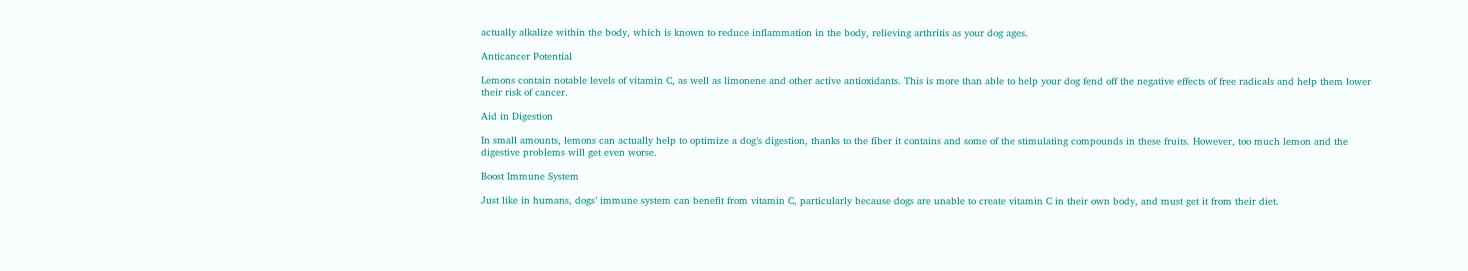actually alkalize within the body, which is known to reduce inflammation in the body, relieving arthritis as your dog ages.

Anticancer Potential

Lemons contain notable levels of vitamin C, as well as limonene and other active antioxidants. This is more than able to help your dog fend off the negative effects of free radicals and help them lower their risk of cancer.

Aid in Digestion

In small amounts, lemons can actually help to optimize a dog’s digestion, thanks to the fiber it contains and some of the stimulating compounds in these fruits. However, too much lemon and the digestive problems will get even worse.

Boost Immune System

Just like in humans, dogs’ immune system can benefit from vitamin C, particularly because dogs are unable to create vitamin C in their own body, and must get it from their diet.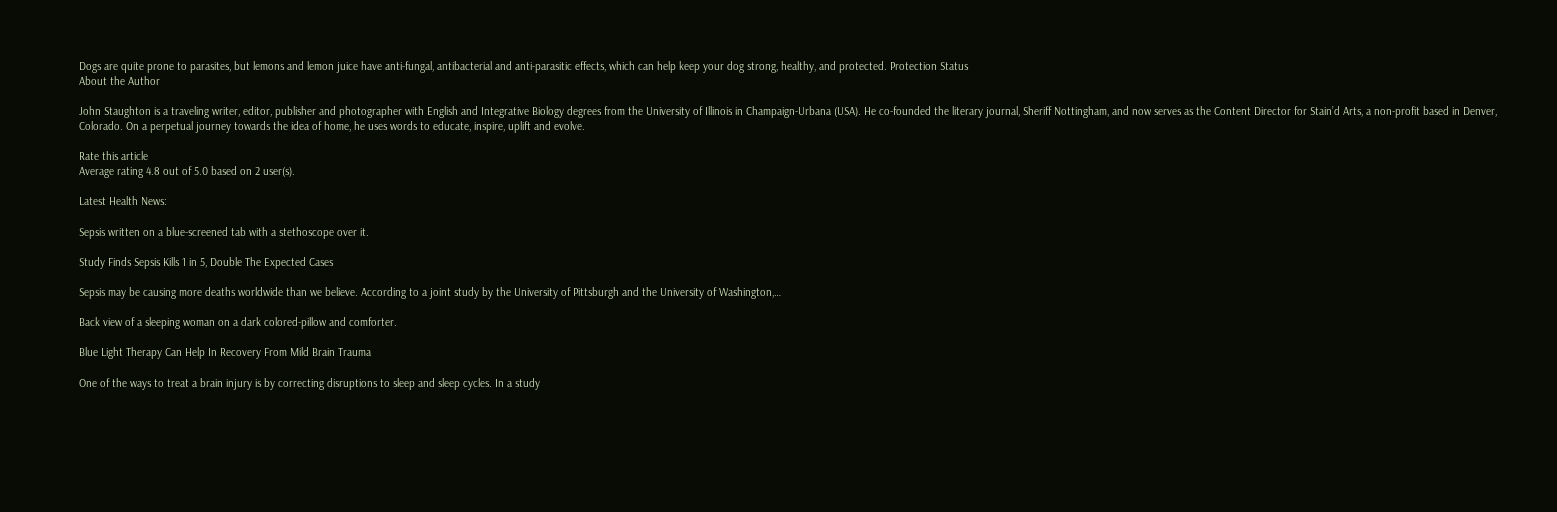Dogs are quite prone to parasites, but lemons and lemon juice have anti-fungal, antibacterial and anti-parasitic effects, which can help keep your dog strong, healthy, and protected. Protection Status
About the Author

John Staughton is a traveling writer, editor, publisher and photographer with English and Integrative Biology degrees from the University of Illinois in Champaign-Urbana (USA). He co-founded the literary journal, Sheriff Nottingham, and now serves as the Content Director for Stain’d Arts, a non-profit based in Denver, Colorado. On a perpetual journey towards the idea of home, he uses words to educate, inspire, uplift and evolve.

Rate this article
Average rating 4.8 out of 5.0 based on 2 user(s).

Latest Health News:

Sepsis written on a blue-screened tab with a stethoscope over it.

Study Finds Sepsis Kills 1 in 5, Double The Expected Cases

Sepsis may be causing more deaths worldwide than we believe. According to a joint study by the University of Pittsburgh and the University of Washington,…

Back view of a sleeping woman on a dark colored-pillow and comforter.

Blue Light Therapy Can Help In Recovery From Mild Brain Trauma

One of the ways to treat a brain injury is by correcting disruptions to sleep and sleep cycles. In a study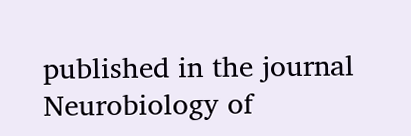published in the journal Neurobiology of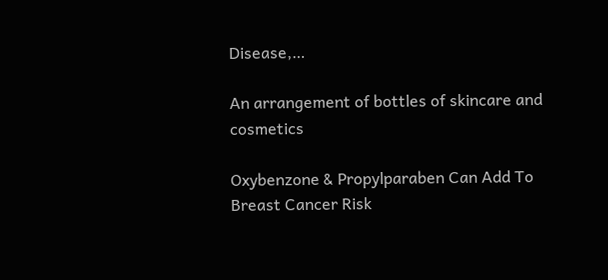Disease,…

An arrangement of bottles of skincare and cosmetics

Oxybenzone & Propylparaben Can Add To Breast Cancer Risk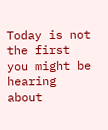Today is not the first you might be hearing about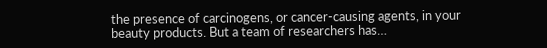the presence of carcinogens, or cancer-causing agents, in your beauty products. But a team of researchers has…